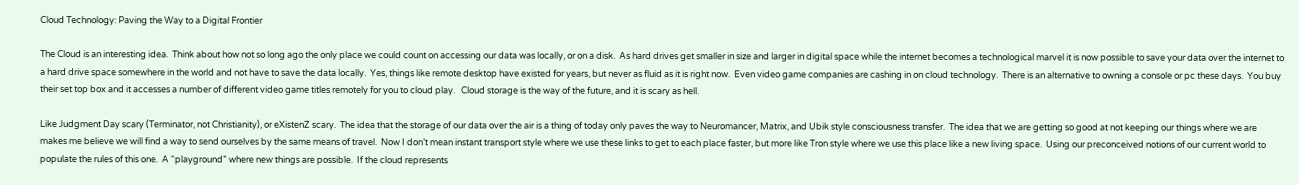Cloud Technology: Paving the Way to a Digital Frontier

The Cloud is an interesting idea.  Think about how not so long ago the only place we could count on accessing our data was locally, or on a disk.  As hard drives get smaller in size and larger in digital space while the internet becomes a technological marvel it is now possible to save your data over the internet to a hard drive space somewhere in the world and not have to save the data locally.  Yes, things like remote desktop have existed for years, but never as fluid as it is right now.  Even video game companies are cashing in on cloud technology.  There is an alternative to owning a console or pc these days.  You buy their set top box and it accesses a number of different video game titles remotely for you to cloud play.   Cloud storage is the way of the future, and it is scary as hell.

Like Judgment Day scary (Terminator, not Christianity), or eXistenZ scary.  The idea that the storage of our data over the air is a thing of today only paves the way to Neuromancer, Matrix, and Ubik style consciousness transfer.  The idea that we are getting so good at not keeping our things where we are makes me believe we will find a way to send ourselves by the same means of travel.  Now I don’t mean instant transport style where we use these links to get to each place faster, but more like Tron style where we use this place like a new living space.  Using our preconceived notions of our current world to populate the rules of this one.  A “playground” where new things are possible.  If the cloud represents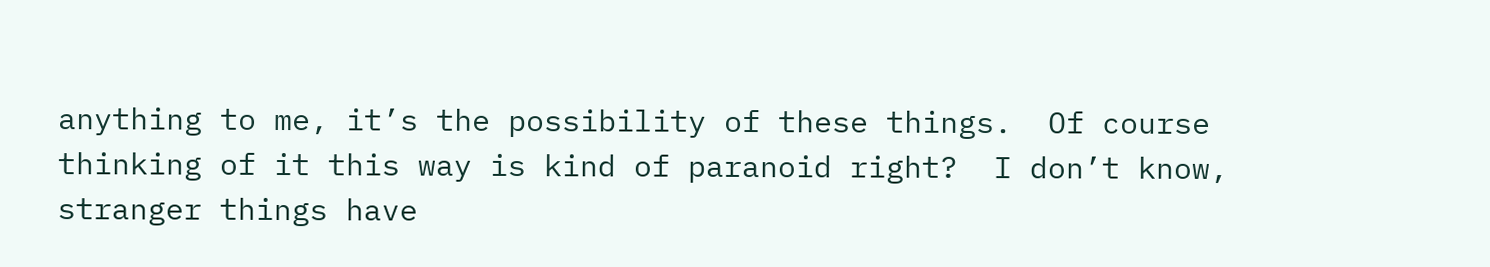anything to me, it’s the possibility of these things.  Of course thinking of it this way is kind of paranoid right?  I don’t know, stranger things have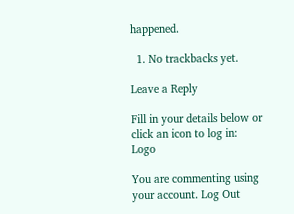happened.

  1. No trackbacks yet.

Leave a Reply

Fill in your details below or click an icon to log in: Logo

You are commenting using your account. Log Out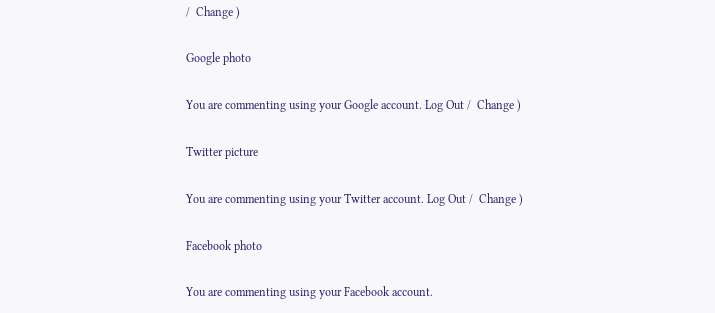/  Change )

Google photo

You are commenting using your Google account. Log Out /  Change )

Twitter picture

You are commenting using your Twitter account. Log Out /  Change )

Facebook photo

You are commenting using your Facebook account.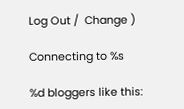Log Out /  Change )

Connecting to %s

%d bloggers like this: